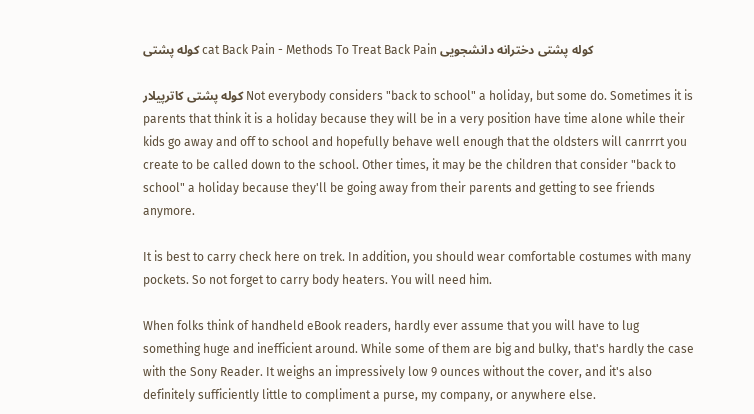کوله پشتی cat Back Pain - Methods To Treat Back Pain کوله پشتی دخترانه دانشجویی

کوله پشتی کاترپیلار Not everybody considers "back to school" a holiday, but some do. Sometimes it is parents that think it is a holiday because they will be in a very position have time alone while their kids go away and off to school and hopefully behave well enough that the oldsters will canrrrt you create to be called down to the school. Other times, it may be the children that consider "back to school" a holiday because they'll be going away from their parents and getting to see friends anymore.

It is best to carry check here on trek. In addition, you should wear comfortable costumes with many pockets. So not forget to carry body heaters. You will need him.

When folks think of handheld eBook readers, hardly ever assume that you will have to lug something huge and inefficient around. While some of them are big and bulky, that's hardly the case with the Sony Reader. It weighs an impressively low 9 ounces without the cover, and it's also definitely sufficiently little to compliment a purse, my company, or anywhere else.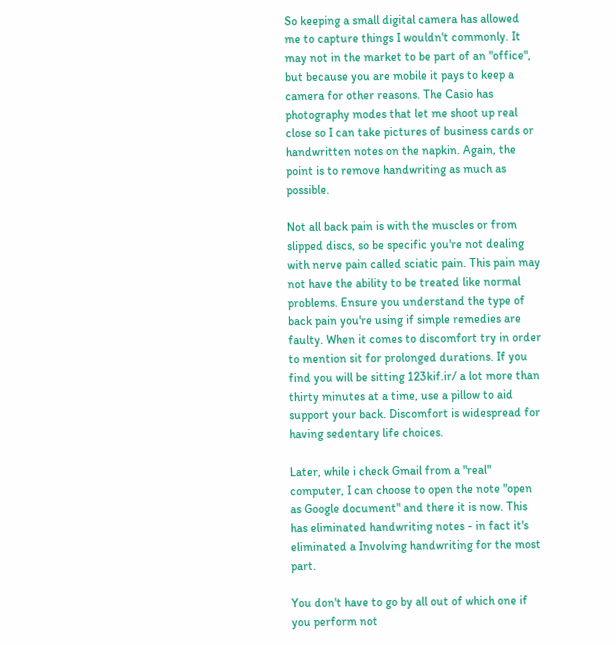So keeping a small digital camera has allowed me to capture things I wouldn't commonly. It may not in the market to be part of an "office", but because you are mobile it pays to keep a camera for other reasons. The Casio has photography modes that let me shoot up real close so I can take pictures of business cards or handwritten notes on the napkin. Again, the point is to remove handwriting as much as possible.

Not all back pain is with the muscles or from slipped discs, so be specific you're not dealing with nerve pain called sciatic pain. This pain may not have the ability to be treated like normal problems. Ensure you understand the type of back pain you're using if simple remedies are faulty. When it comes to discomfort try in order to mention sit for prolonged durations. If you find you will be sitting 123kif.ir/ a lot more than thirty minutes at a time, use a pillow to aid support your back. Discomfort is widespread for having sedentary life choices.

Later, while i check Gmail from a "real" computer, I can choose to open the note "open as Google document" and there it is now. This has eliminated handwriting notes - in fact it's eliminated a Involving handwriting for the most part.

You don't have to go by all out of which one if you perform not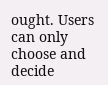ought. Users can only choose and decide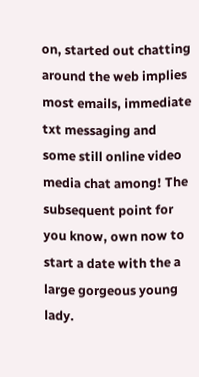on, started out chatting around the web implies most emails, immediate txt messaging and some still online video media chat among! The subsequent point for you know, own now to start a date with the a large gorgeous young lady.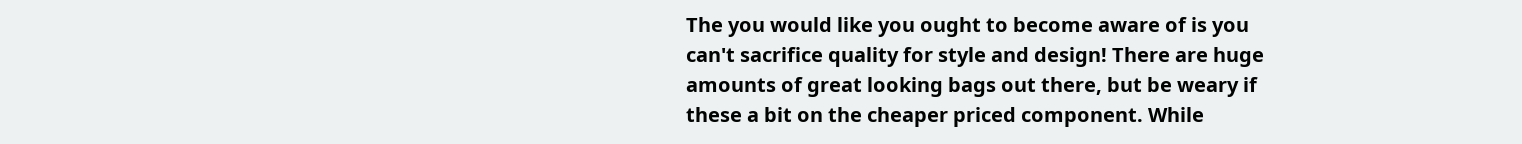The you would like you ought to become aware of is you can't sacrifice quality for style and design! There are huge amounts of great looking bags out there, but be weary if these a bit on the cheaper priced component. While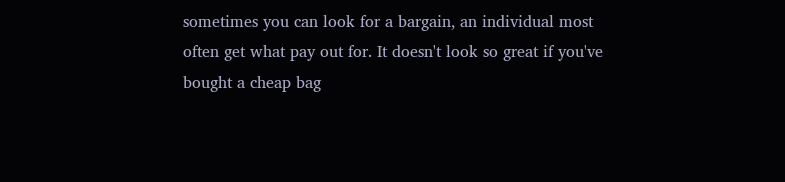sometimes you can look for a bargain, an individual most often get what pay out for. It doesn't look so great if you've bought a cheap bag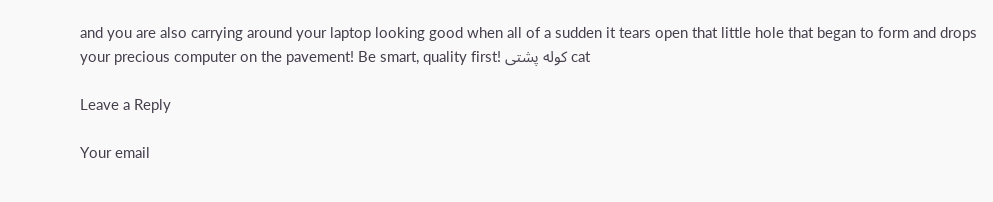and you are also carrying around your laptop looking good when all of a sudden it tears open that little hole that began to form and drops your precious computer on the pavement! Be smart, quality first! کوله پشتی cat

Leave a Reply

Your email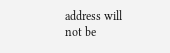address will not be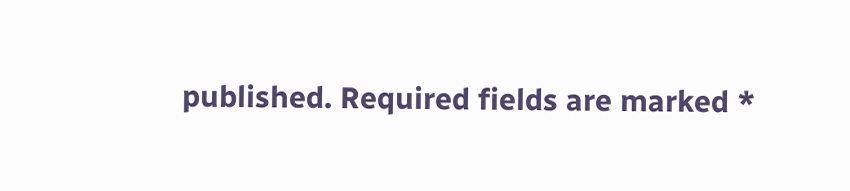published. Required fields are marked *